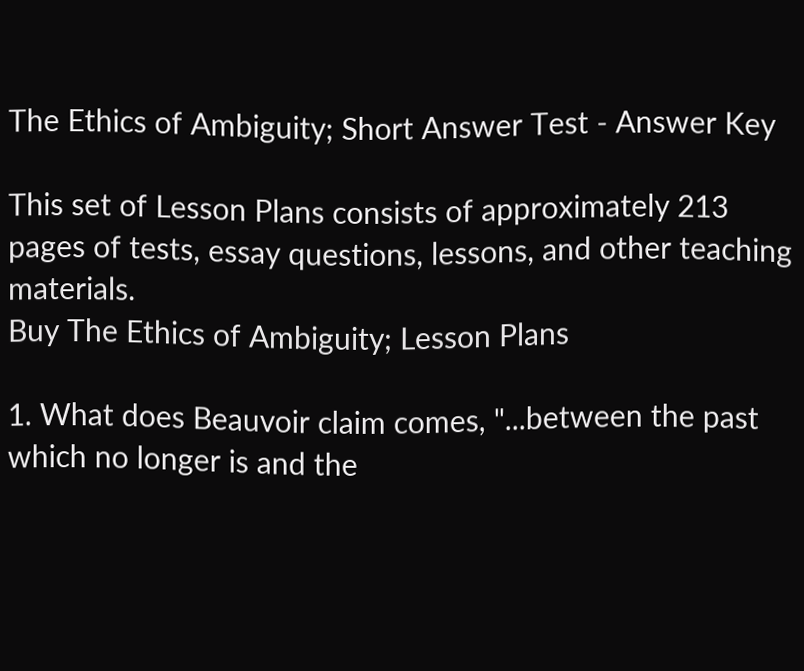The Ethics of Ambiguity; Short Answer Test - Answer Key

This set of Lesson Plans consists of approximately 213 pages of tests, essay questions, lessons, and other teaching materials.
Buy The Ethics of Ambiguity; Lesson Plans

1. What does Beauvoir claim comes, "...between the past which no longer is and the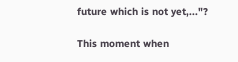future which is not yet,..."?

This moment when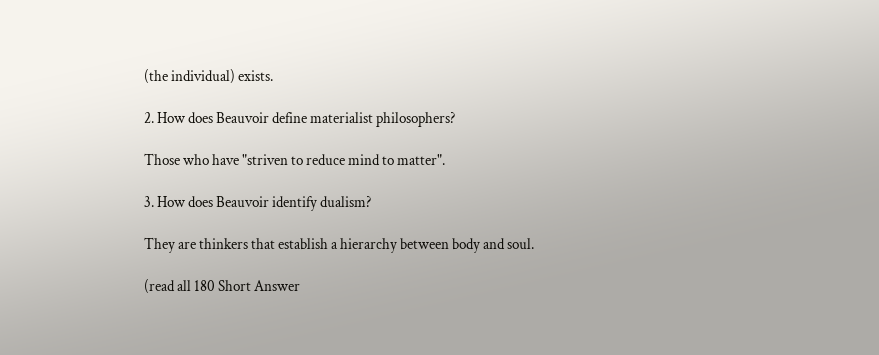(the individual) exists.

2. How does Beauvoir define materialist philosophers?

Those who have "striven to reduce mind to matter".

3. How does Beauvoir identify dualism?

They are thinkers that establish a hierarchy between body and soul.

(read all 180 Short Answer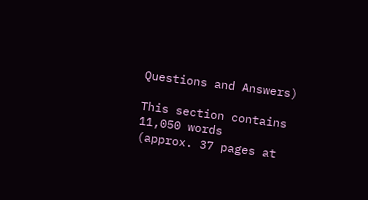Questions and Answers)

This section contains 11,050 words
(approx. 37 pages at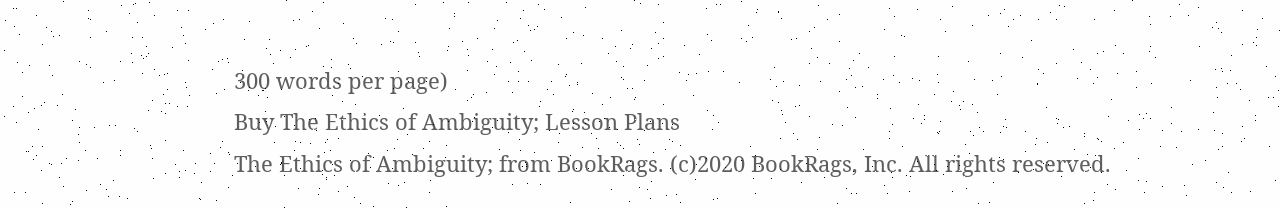300 words per page)
Buy The Ethics of Ambiguity; Lesson Plans
The Ethics of Ambiguity; from BookRags. (c)2020 BookRags, Inc. All rights reserved.